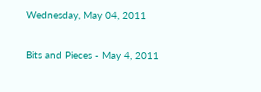Wednesday, May 04, 2011

Bits and Pieces - May 4, 2011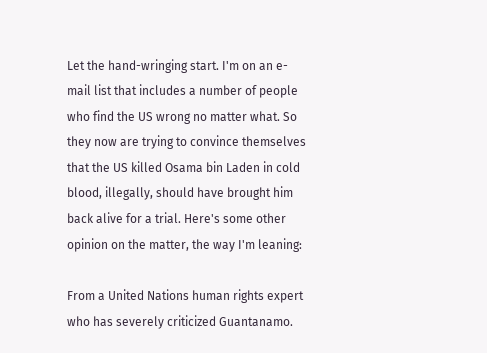Let the hand-wringing start. I'm on an e-mail list that includes a number of people who find the US wrong no matter what. So they now are trying to convince themselves that the US killed Osama bin Laden in cold blood, illegally, should have brought him back alive for a trial. Here's some other opinion on the matter, the way I'm leaning:

From a United Nations human rights expert who has severely criticized Guantanamo.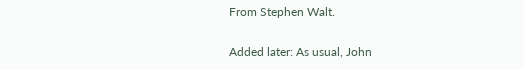From Stephen Walt.

Added later: As usual, John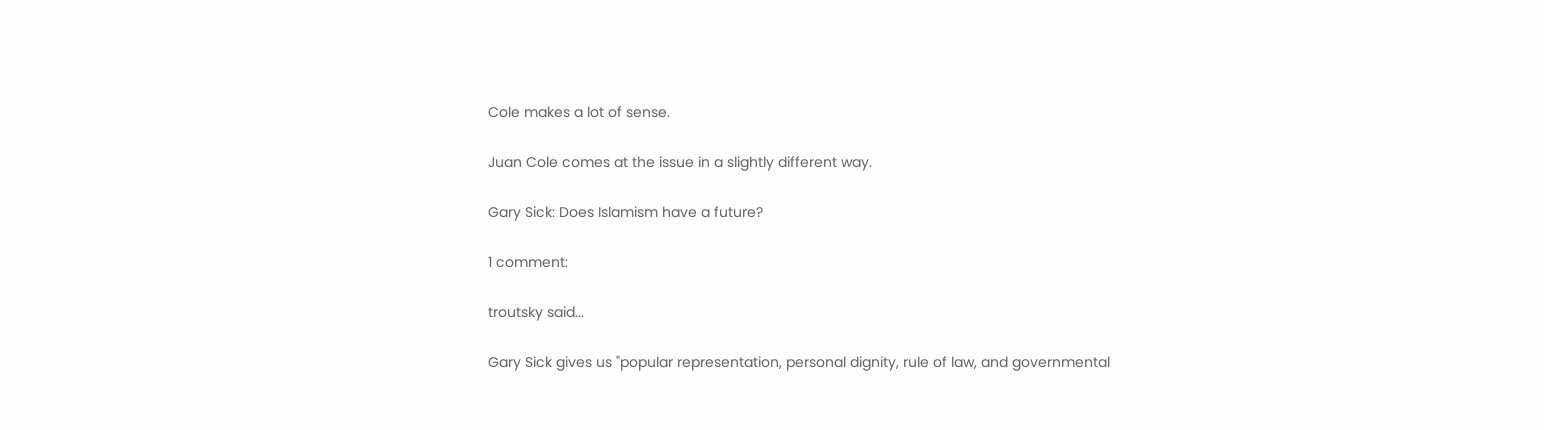Cole makes a lot of sense.

Juan Cole comes at the issue in a slightly different way.

Gary Sick: Does Islamism have a future?

1 comment:

troutsky said...

Gary Sick gives us "popular representation, personal dignity, rule of law, and governmental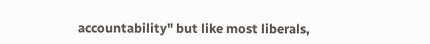accountability" but like most liberals,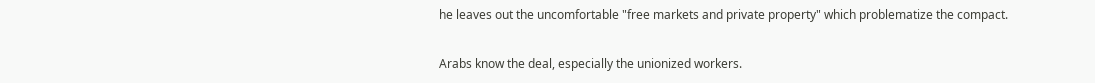he leaves out the uncomfortable "free markets and private property" which problematize the compact.

Arabs know the deal, especially the unionized workers.